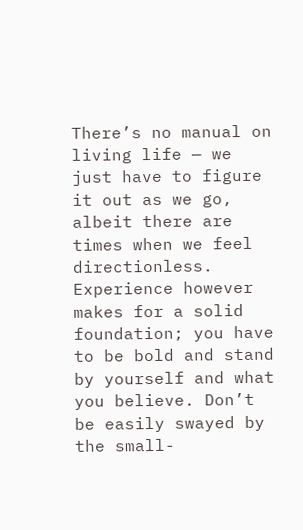There’s no manual on living life — we just have to figure it out as we go, albeit there are times when we feel directionless. Experience however makes for a solid foundation; you have to be bold and stand by yourself and what you believe. Don’t be easily swayed by the small-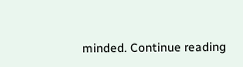minded. Continue reading